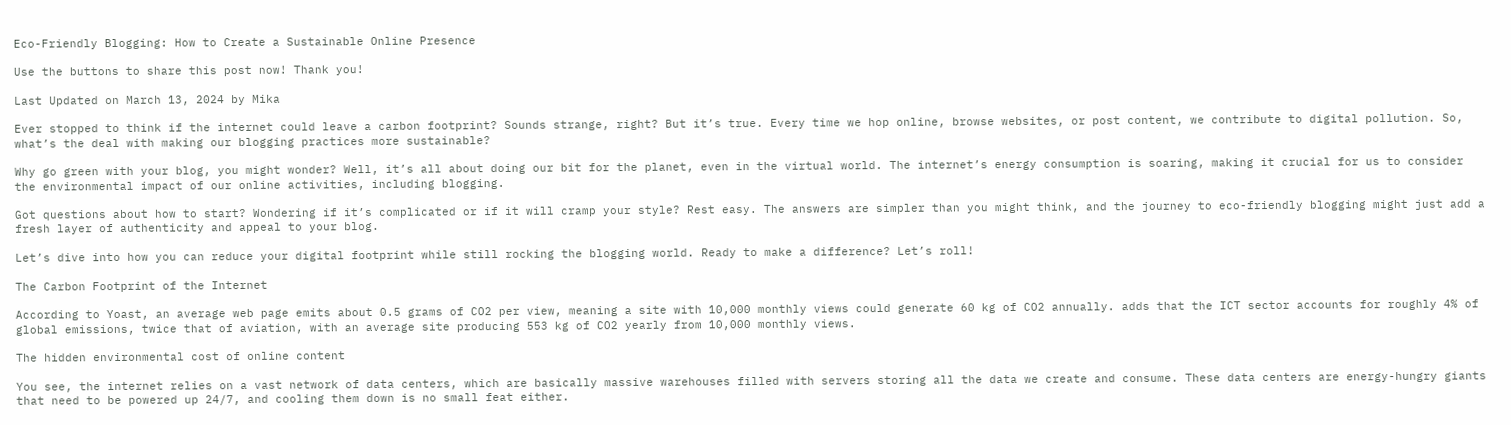Eco-Friendly Blogging: How to Create a Sustainable Online Presence

Use the buttons to share this post now! Thank you!

Last Updated on March 13, 2024 by Mika

Ever stopped to think if the internet could leave a carbon footprint? Sounds strange, right? But it’s true. Every time we hop online, browse websites, or post content, we contribute to digital pollution. So, what’s the deal with making our blogging practices more sustainable?

Why go green with your blog, you might wonder? Well, it’s all about doing our bit for the planet, even in the virtual world. The internet’s energy consumption is soaring, making it crucial for us to consider the environmental impact of our online activities, including blogging.

Got questions about how to start? Wondering if it’s complicated or if it will cramp your style? Rest easy. The answers are simpler than you might think, and the journey to eco-friendly blogging might just add a fresh layer of authenticity and appeal to your blog.

Let’s dive into how you can reduce your digital footprint while still rocking the blogging world. Ready to make a difference? Let’s roll!

The Carbon Footprint of the Internet

According to Yoast, an average web page emits about 0.5 grams of CO2 per view, meaning a site with 10,000 monthly views could generate 60 kg of CO2 annually. adds that the ICT sector accounts for roughly 4% of global emissions, twice that of aviation, with an average site producing 553 kg of CO2 yearly from 10,000 monthly views.

The hidden environmental cost of online content

You see, the internet relies on a vast network of data centers, which are basically massive warehouses filled with servers storing all the data we create and consume. These data centers are energy-hungry giants that need to be powered up 24/7, and cooling them down is no small feat either.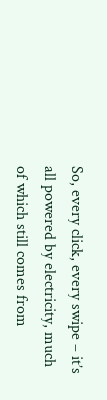So, every click, every swipe – it’s all powered by electricity, much of which still comes from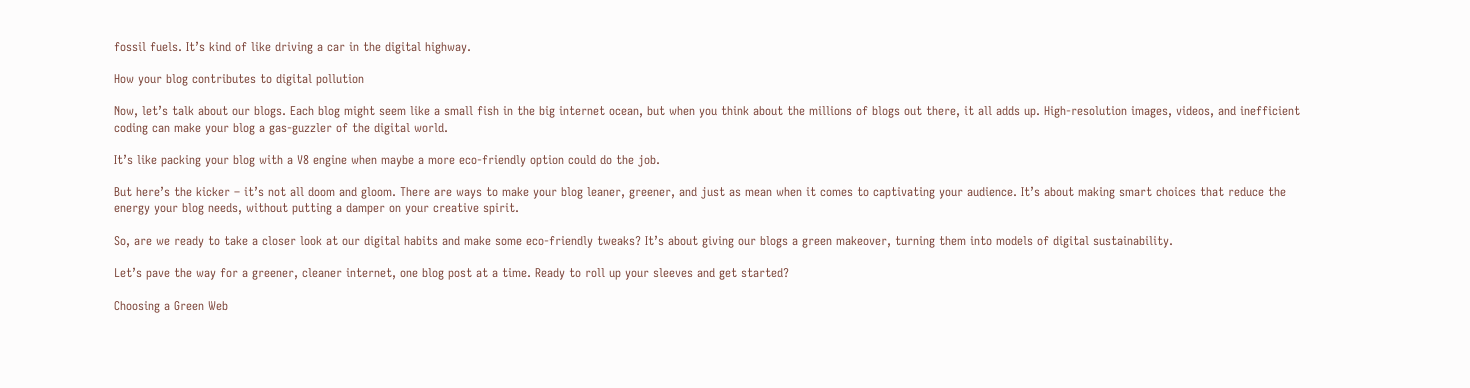fossil fuels. It’s kind of like driving a car in the digital highway.

How your blog contributes to digital pollution

Now, let’s talk about our blogs. Each blog might seem like a small fish in the big internet ocean, but when you think about the millions of blogs out there, it all adds up. High-resolution images, videos, and inefficient coding can make your blog a gas-guzzler of the digital world.

It’s like packing your blog with a V8 engine when maybe a more eco-friendly option could do the job.

But here’s the kicker – it’s not all doom and gloom. There are ways to make your blog leaner, greener, and just as mean when it comes to captivating your audience. It’s about making smart choices that reduce the energy your blog needs, without putting a damper on your creative spirit.

So, are we ready to take a closer look at our digital habits and make some eco-friendly tweaks? It’s about giving our blogs a green makeover, turning them into models of digital sustainability.

Let’s pave the way for a greener, cleaner internet, one blog post at a time. Ready to roll up your sleeves and get started?

Choosing a Green Web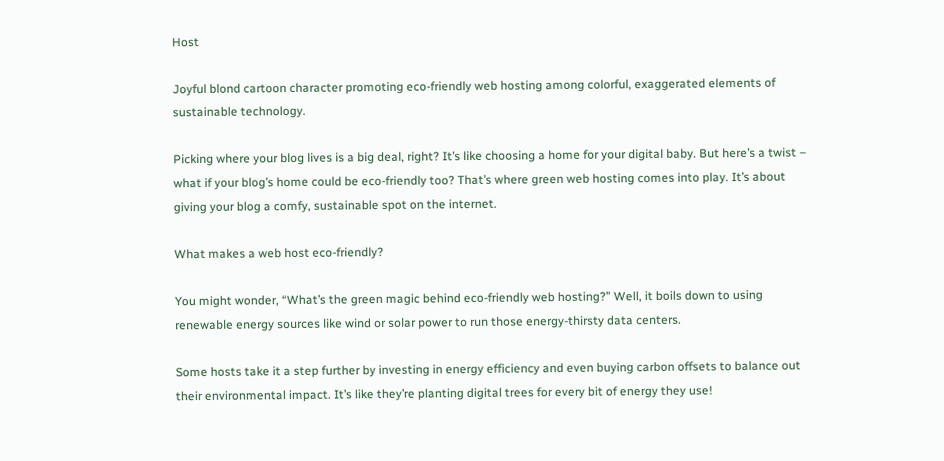Host

Joyful blond cartoon character promoting eco-friendly web hosting among colorful, exaggerated elements of sustainable technology.

Picking where your blog lives is a big deal, right? It’s like choosing a home for your digital baby. But here’s a twist – what if your blog’s home could be eco-friendly too? That’s where green web hosting comes into play. It’s about giving your blog a comfy, sustainable spot on the internet.

What makes a web host eco-friendly?

You might wonder, “What’s the green magic behind eco-friendly web hosting?” Well, it boils down to using renewable energy sources like wind or solar power to run those energy-thirsty data centers.

Some hosts take it a step further by investing in energy efficiency and even buying carbon offsets to balance out their environmental impact. It’s like they’re planting digital trees for every bit of energy they use!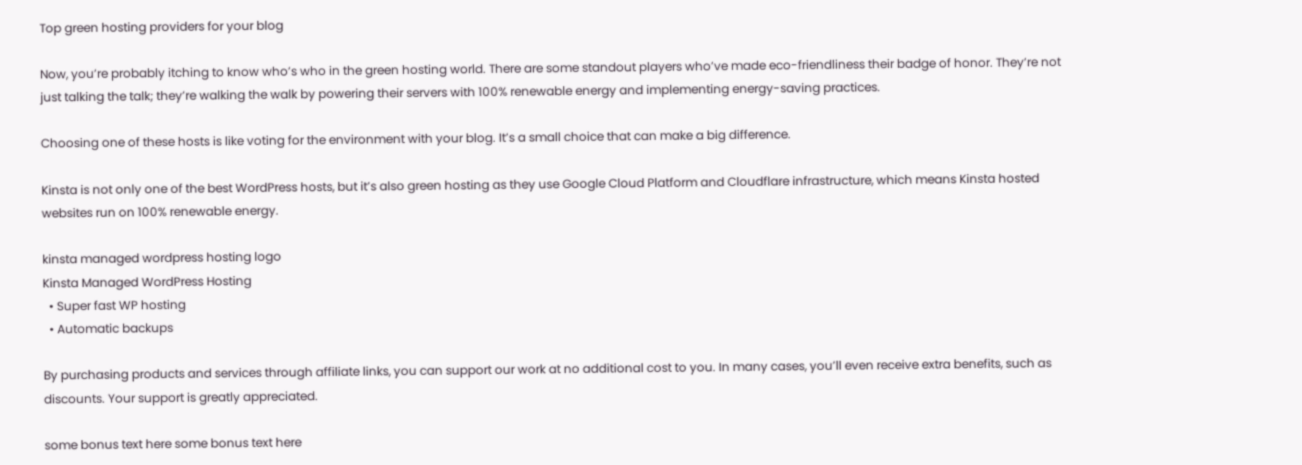Top green hosting providers for your blog

Now, you’re probably itching to know who’s who in the green hosting world. There are some standout players who’ve made eco-friendliness their badge of honor. They’re not just talking the talk; they’re walking the walk by powering their servers with 100% renewable energy and implementing energy-saving practices.

Choosing one of these hosts is like voting for the environment with your blog. It’s a small choice that can make a big difference.

Kinsta is not only one of the best WordPress hosts, but it’s also green hosting as they use Google Cloud Platform and Cloudflare infrastructure, which means Kinsta hosted websites run on 100% renewable energy.

kinsta managed wordpress hosting logo
Kinsta Managed WordPress Hosting
  • Super fast WP hosting
  • Automatic backups

By purchasing products and services through affiliate links, you can support our work at no additional cost to you. In many cases, you’ll even receive extra benefits, such as discounts. Your support is greatly appreciated.

some bonus text here some bonus text here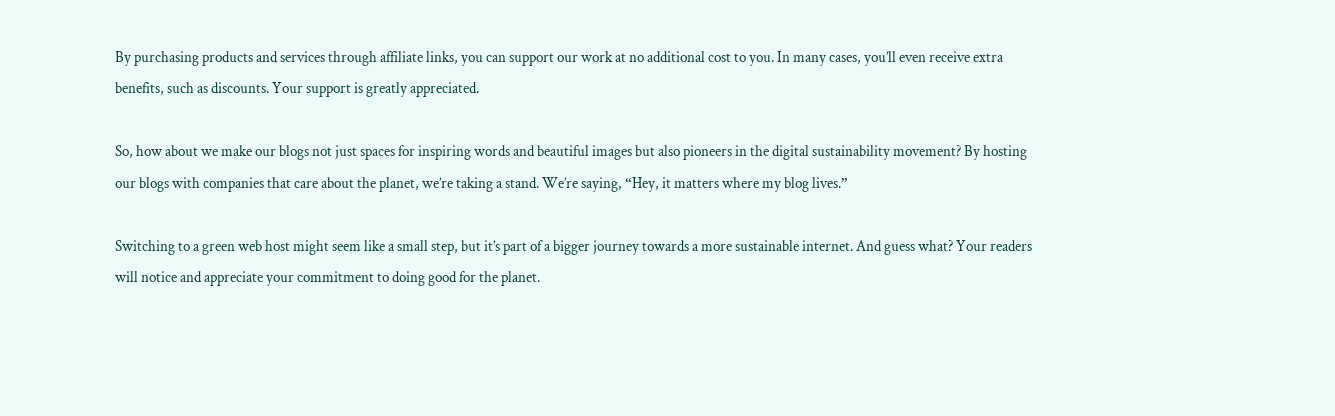By purchasing products and services through affiliate links, you can support our work at no additional cost to you. In many cases, you’ll even receive extra benefits, such as discounts. Your support is greatly appreciated.

So, how about we make our blogs not just spaces for inspiring words and beautiful images but also pioneers in the digital sustainability movement? By hosting our blogs with companies that care about the planet, we’re taking a stand. We’re saying, “Hey, it matters where my blog lives.”

Switching to a green web host might seem like a small step, but it’s part of a bigger journey towards a more sustainable internet. And guess what? Your readers will notice and appreciate your commitment to doing good for the planet.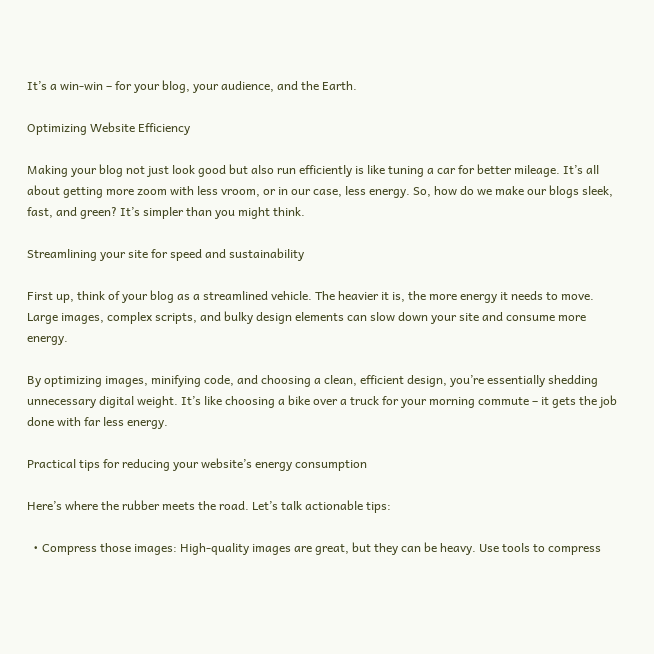It’s a win-win – for your blog, your audience, and the Earth.

Optimizing Website Efficiency

Making your blog not just look good but also run efficiently is like tuning a car for better mileage. It’s all about getting more zoom with less vroom, or in our case, less energy. So, how do we make our blogs sleek, fast, and green? It’s simpler than you might think.

Streamlining your site for speed and sustainability

First up, think of your blog as a streamlined vehicle. The heavier it is, the more energy it needs to move. Large images, complex scripts, and bulky design elements can slow down your site and consume more energy.

By optimizing images, minifying code, and choosing a clean, efficient design, you’re essentially shedding unnecessary digital weight. It’s like choosing a bike over a truck for your morning commute – it gets the job done with far less energy.

Practical tips for reducing your website’s energy consumption

Here’s where the rubber meets the road. Let’s talk actionable tips:

  • Compress those images: High-quality images are great, but they can be heavy. Use tools to compress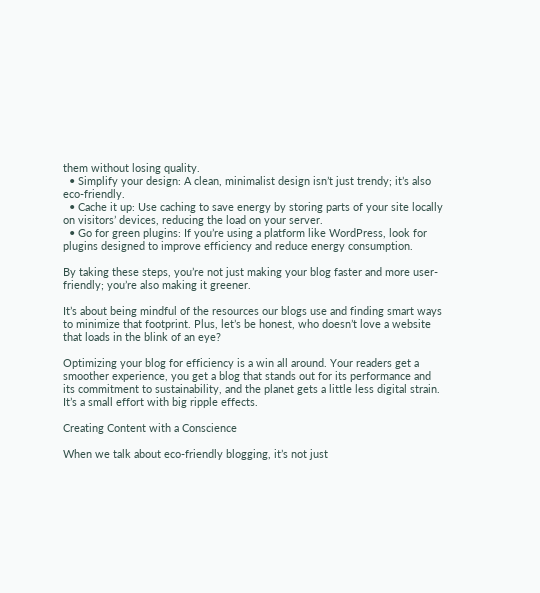them without losing quality.
  • Simplify your design: A clean, minimalist design isn’t just trendy; it’s also eco-friendly.
  • Cache it up: Use caching to save energy by storing parts of your site locally on visitors’ devices, reducing the load on your server.
  • Go for green plugins: If you’re using a platform like WordPress, look for plugins designed to improve efficiency and reduce energy consumption.

By taking these steps, you’re not just making your blog faster and more user-friendly; you’re also making it greener.

It’s about being mindful of the resources our blogs use and finding smart ways to minimize that footprint. Plus, let’s be honest, who doesn’t love a website that loads in the blink of an eye?

Optimizing your blog for efficiency is a win all around. Your readers get a smoother experience, you get a blog that stands out for its performance and its commitment to sustainability, and the planet gets a little less digital strain. It’s a small effort with big ripple effects.

Creating Content with a Conscience

When we talk about eco-friendly blogging, it’s not just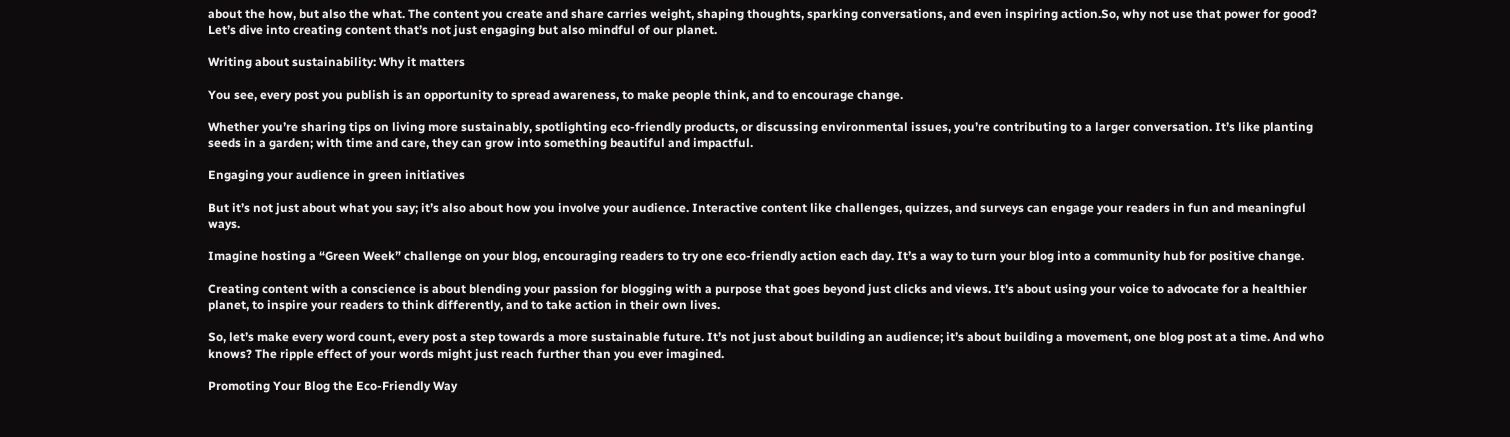about the how, but also the what. The content you create and share carries weight, shaping thoughts, sparking conversations, and even inspiring action.So, why not use that power for good? Let’s dive into creating content that’s not just engaging but also mindful of our planet.

Writing about sustainability: Why it matters

You see, every post you publish is an opportunity to spread awareness, to make people think, and to encourage change.

Whether you’re sharing tips on living more sustainably, spotlighting eco-friendly products, or discussing environmental issues, you’re contributing to a larger conversation. It’s like planting seeds in a garden; with time and care, they can grow into something beautiful and impactful.

Engaging your audience in green initiatives

But it’s not just about what you say; it’s also about how you involve your audience. Interactive content like challenges, quizzes, and surveys can engage your readers in fun and meaningful ways.

Imagine hosting a “Green Week” challenge on your blog, encouraging readers to try one eco-friendly action each day. It’s a way to turn your blog into a community hub for positive change.

Creating content with a conscience is about blending your passion for blogging with a purpose that goes beyond just clicks and views. It’s about using your voice to advocate for a healthier planet, to inspire your readers to think differently, and to take action in their own lives.

So, let’s make every word count, every post a step towards a more sustainable future. It’s not just about building an audience; it’s about building a movement, one blog post at a time. And who knows? The ripple effect of your words might just reach further than you ever imagined.

Promoting Your Blog the Eco-Friendly Way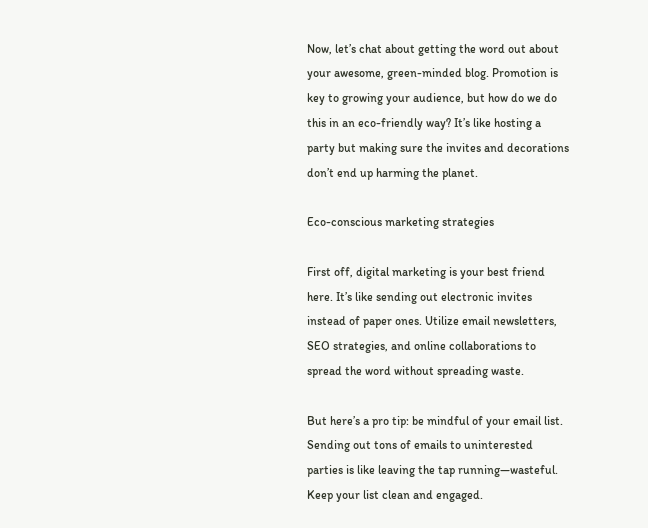Now, let’s chat about getting the word out about your awesome, green-minded blog. Promotion is key to growing your audience, but how do we do this in an eco-friendly way? It’s like hosting a party but making sure the invites and decorations don’t end up harming the planet.

Eco-conscious marketing strategies

First off, digital marketing is your best friend here. It’s like sending out electronic invites instead of paper ones. Utilize email newsletters, SEO strategies, and online collaborations to spread the word without spreading waste.

But here’s a pro tip: be mindful of your email list. Sending out tons of emails to uninterested parties is like leaving the tap running—wasteful. Keep your list clean and engaged.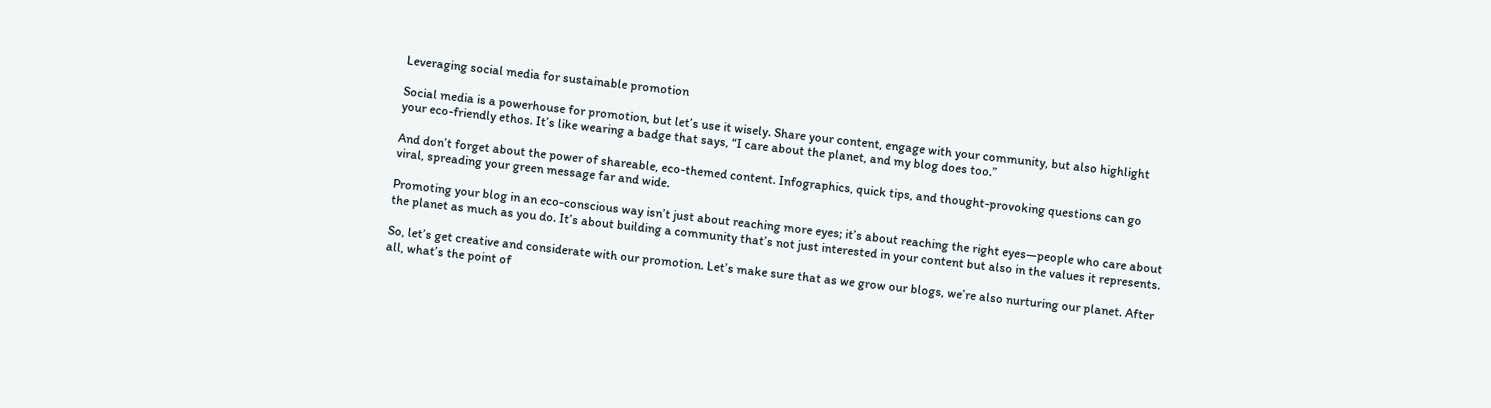Leveraging social media for sustainable promotion

Social media is a powerhouse for promotion, but let’s use it wisely. Share your content, engage with your community, but also highlight your eco-friendly ethos. It’s like wearing a badge that says, “I care about the planet, and my blog does too.”

And don’t forget about the power of shareable, eco-themed content. Infographics, quick tips, and thought-provoking questions can go viral, spreading your green message far and wide.

Promoting your blog in an eco-conscious way isn’t just about reaching more eyes; it’s about reaching the right eyes—people who care about the planet as much as you do. It’s about building a community that’s not just interested in your content but also in the values it represents.

So, let’s get creative and considerate with our promotion. Let’s make sure that as we grow our blogs, we’re also nurturing our planet. After all, what’s the point of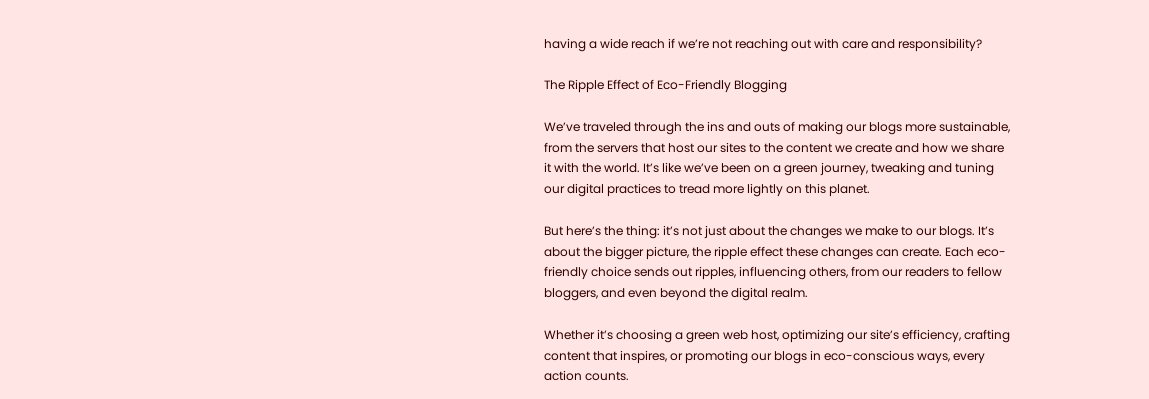having a wide reach if we’re not reaching out with care and responsibility?

The Ripple Effect of Eco-Friendly Blogging

We’ve traveled through the ins and outs of making our blogs more sustainable, from the servers that host our sites to the content we create and how we share it with the world. It’s like we’ve been on a green journey, tweaking and tuning our digital practices to tread more lightly on this planet.

But here’s the thing: it’s not just about the changes we make to our blogs. It’s about the bigger picture, the ripple effect these changes can create. Each eco-friendly choice sends out ripples, influencing others, from our readers to fellow bloggers, and even beyond the digital realm.

Whether it’s choosing a green web host, optimizing our site’s efficiency, crafting content that inspires, or promoting our blogs in eco-conscious ways, every action counts.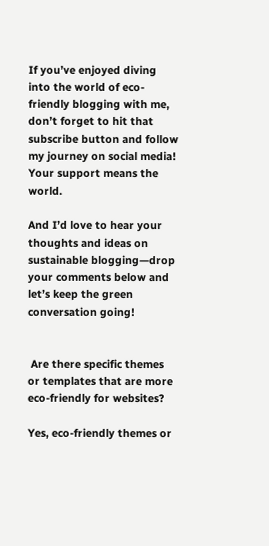If you’ve enjoyed diving into the world of eco-friendly blogging with me, don’t forget to hit that subscribe button and follow my journey on social media! Your support means the world.

And I’d love to hear your thoughts and ideas on sustainable blogging—drop your comments below and let’s keep the green conversation going!


 Are there specific themes or templates that are more eco-friendly for websites?

Yes, eco-friendly themes or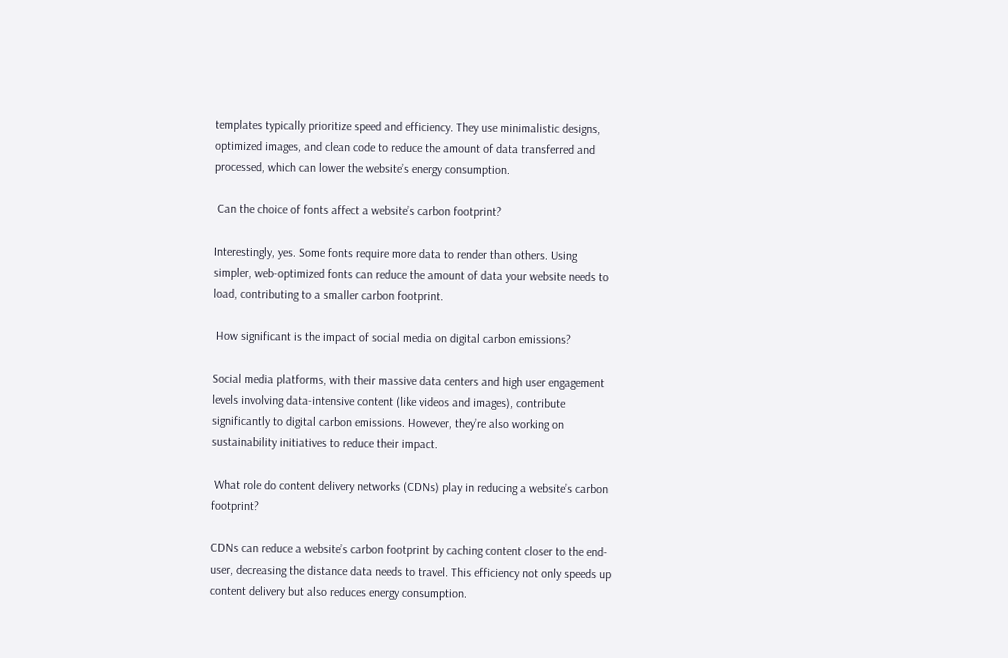templates typically prioritize speed and efficiency. They use minimalistic designs, optimized images, and clean code to reduce the amount of data transferred and processed, which can lower the website’s energy consumption.

 Can the choice of fonts affect a website’s carbon footprint?

Interestingly, yes. Some fonts require more data to render than others. Using simpler, web-optimized fonts can reduce the amount of data your website needs to load, contributing to a smaller carbon footprint.

 How significant is the impact of social media on digital carbon emissions?

Social media platforms, with their massive data centers and high user engagement levels involving data-intensive content (like videos and images), contribute significantly to digital carbon emissions. However, they’re also working on sustainability initiatives to reduce their impact.

 What role do content delivery networks (CDNs) play in reducing a website’s carbon footprint?

CDNs can reduce a website’s carbon footprint by caching content closer to the end-user, decreasing the distance data needs to travel. This efficiency not only speeds up content delivery but also reduces energy consumption.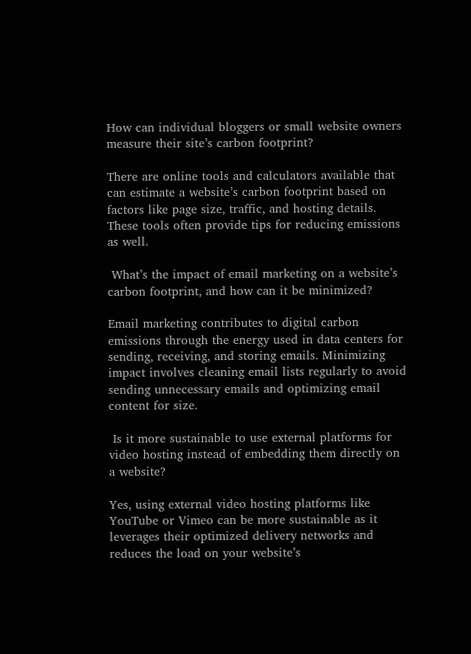How can individual bloggers or small website owners measure their site’s carbon footprint?

There are online tools and calculators available that can estimate a website’s carbon footprint based on factors like page size, traffic, and hosting details. These tools often provide tips for reducing emissions as well.

 What’s the impact of email marketing on a website’s carbon footprint, and how can it be minimized?

Email marketing contributes to digital carbon emissions through the energy used in data centers for sending, receiving, and storing emails. Minimizing impact involves cleaning email lists regularly to avoid sending unnecessary emails and optimizing email content for size.

 Is it more sustainable to use external platforms for video hosting instead of embedding them directly on a website?

Yes, using external video hosting platforms like YouTube or Vimeo can be more sustainable as it leverages their optimized delivery networks and reduces the load on your website’s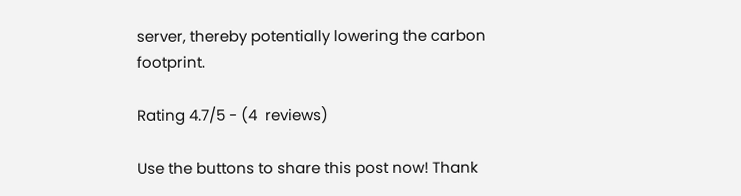server, thereby potentially lowering the carbon footprint.

Rating 4.7/5 - (4  reviews)

Use the buttons to share this post now! Thank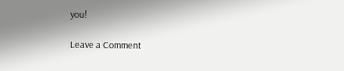you!

Leave a Comment